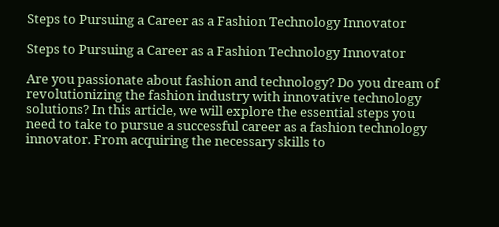Steps to Pursuing a Career as a Fashion Technology Innovator

Steps to Pursuing a Career as a Fashion Technology Innovator

Are you passionate about fashion and technology? Do you dream of revolutionizing the fashion industry with innovative technology solutions? In this article, we will explore the essential steps you need to take to pursue a successful career as a fashion technology innovator. From acquiring the necessary skills to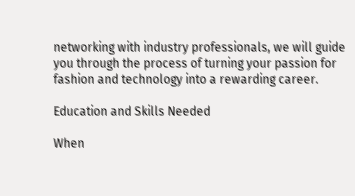networking with industry professionals, we will guide you through the process of turning your passion for fashion and technology into a rewarding career.

Education and Skills Needed

When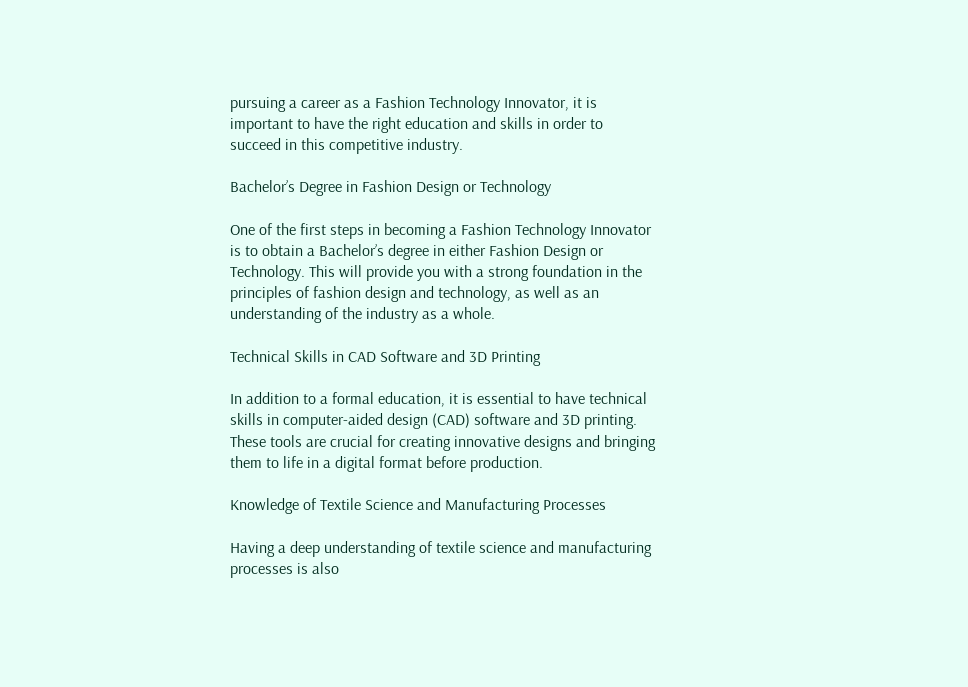pursuing a career as a Fashion Technology Innovator, it is important to have the right education and skills in order to succeed in this competitive industry.

Bachelor’s Degree in Fashion Design or Technology

One of the first steps in becoming a Fashion Technology Innovator is to obtain a Bachelor’s degree in either Fashion Design or Technology. This will provide you with a strong foundation in the principles of fashion design and technology, as well as an understanding of the industry as a whole.

Technical Skills in CAD Software and 3D Printing

In addition to a formal education, it is essential to have technical skills in computer-aided design (CAD) software and 3D printing. These tools are crucial for creating innovative designs and bringing them to life in a digital format before production.

Knowledge of Textile Science and Manufacturing Processes

Having a deep understanding of textile science and manufacturing processes is also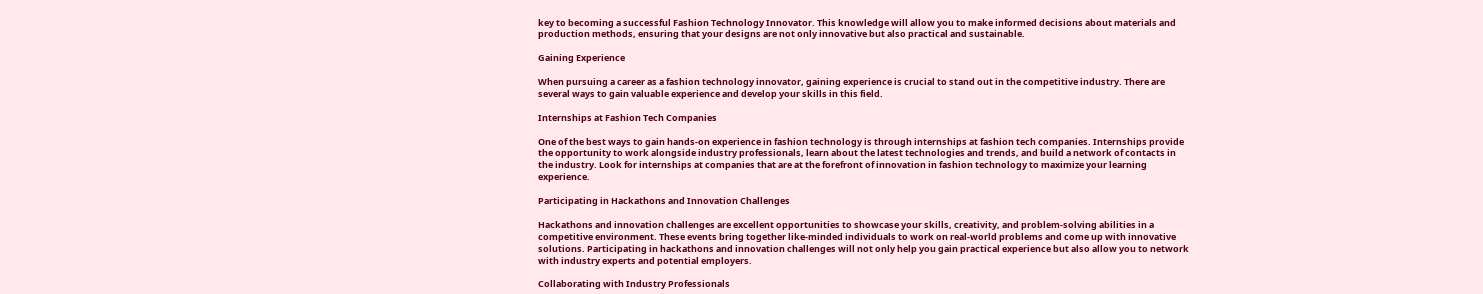key to becoming a successful Fashion Technology Innovator. This knowledge will allow you to make informed decisions about materials and production methods, ensuring that your designs are not only innovative but also practical and sustainable.

Gaining Experience

When pursuing a career as a fashion technology innovator, gaining experience is crucial to stand out in the competitive industry. There are several ways to gain valuable experience and develop your skills in this field.

Internships at Fashion Tech Companies

One of the best ways to gain hands-on experience in fashion technology is through internships at fashion tech companies. Internships provide the opportunity to work alongside industry professionals, learn about the latest technologies and trends, and build a network of contacts in the industry. Look for internships at companies that are at the forefront of innovation in fashion technology to maximize your learning experience.

Participating in Hackathons and Innovation Challenges

Hackathons and innovation challenges are excellent opportunities to showcase your skills, creativity, and problem-solving abilities in a competitive environment. These events bring together like-minded individuals to work on real-world problems and come up with innovative solutions. Participating in hackathons and innovation challenges will not only help you gain practical experience but also allow you to network with industry experts and potential employers.

Collaborating with Industry Professionals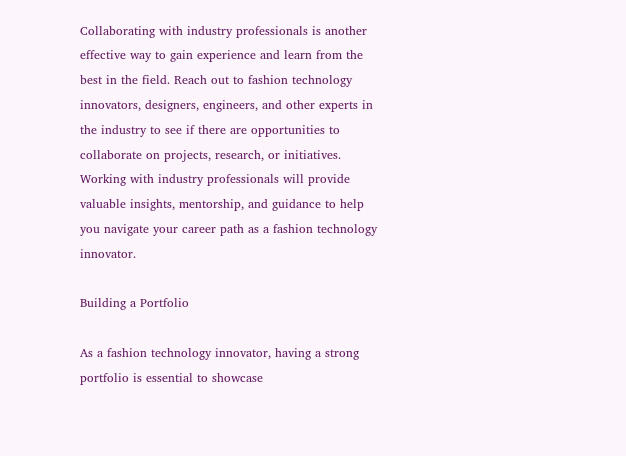Collaborating with industry professionals is another effective way to gain experience and learn from the best in the field. Reach out to fashion technology innovators, designers, engineers, and other experts in the industry to see if there are opportunities to collaborate on projects, research, or initiatives. Working with industry professionals will provide valuable insights, mentorship, and guidance to help you navigate your career path as a fashion technology innovator.

Building a Portfolio

As a fashion technology innovator, having a strong portfolio is essential to showcase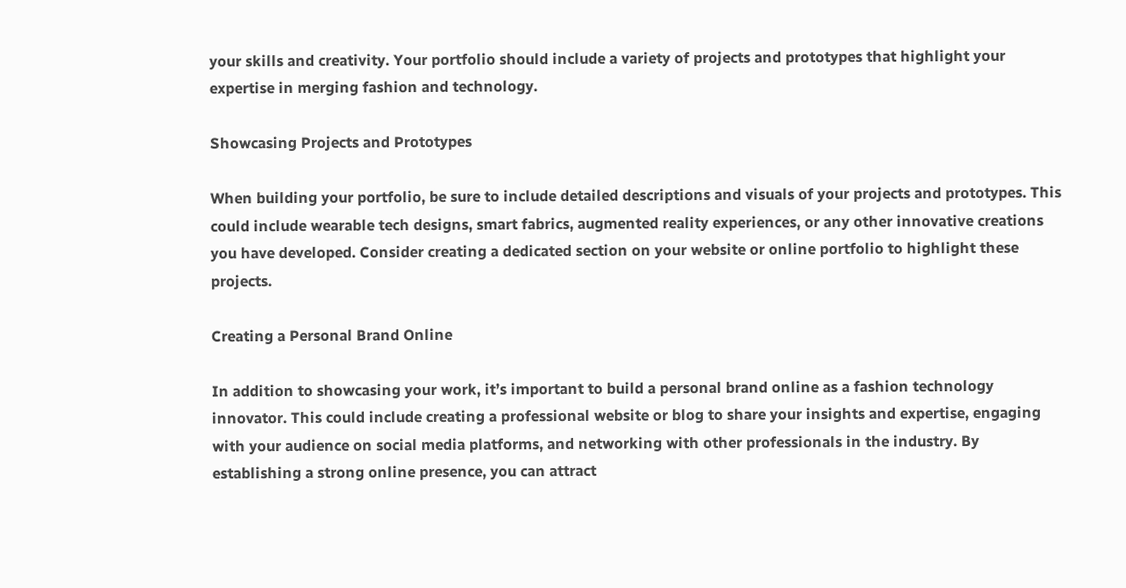your skills and creativity. Your portfolio should include a variety of projects and prototypes that highlight your expertise in merging fashion and technology.

Showcasing Projects and Prototypes

When building your portfolio, be sure to include detailed descriptions and visuals of your projects and prototypes. This could include wearable tech designs, smart fabrics, augmented reality experiences, or any other innovative creations you have developed. Consider creating a dedicated section on your website or online portfolio to highlight these projects.

Creating a Personal Brand Online

In addition to showcasing your work, it’s important to build a personal brand online as a fashion technology innovator. This could include creating a professional website or blog to share your insights and expertise, engaging with your audience on social media platforms, and networking with other professionals in the industry. By establishing a strong online presence, you can attract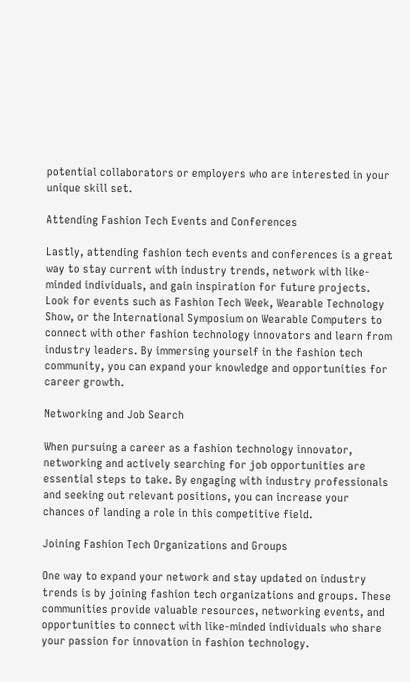potential collaborators or employers who are interested in your unique skill set.

Attending Fashion Tech Events and Conferences

Lastly, attending fashion tech events and conferences is a great way to stay current with industry trends, network with like-minded individuals, and gain inspiration for future projects. Look for events such as Fashion Tech Week, Wearable Technology Show, or the International Symposium on Wearable Computers to connect with other fashion technology innovators and learn from industry leaders. By immersing yourself in the fashion tech community, you can expand your knowledge and opportunities for career growth.

Networking and Job Search

When pursuing a career as a fashion technology innovator, networking and actively searching for job opportunities are essential steps to take. By engaging with industry professionals and seeking out relevant positions, you can increase your chances of landing a role in this competitive field.

Joining Fashion Tech Organizations and Groups

One way to expand your network and stay updated on industry trends is by joining fashion tech organizations and groups. These communities provide valuable resources, networking events, and opportunities to connect with like-minded individuals who share your passion for innovation in fashion technology.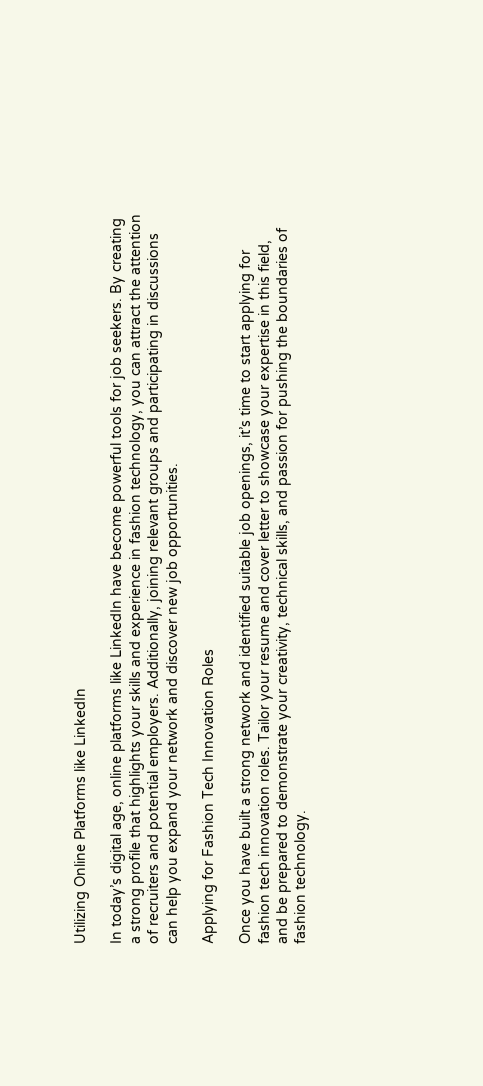Utilizing Online Platforms like LinkedIn

In today’s digital age, online platforms like LinkedIn have become powerful tools for job seekers. By creating a strong profile that highlights your skills and experience in fashion technology, you can attract the attention of recruiters and potential employers. Additionally, joining relevant groups and participating in discussions can help you expand your network and discover new job opportunities.

Applying for Fashion Tech Innovation Roles

Once you have built a strong network and identified suitable job openings, it’s time to start applying for fashion tech innovation roles. Tailor your resume and cover letter to showcase your expertise in this field, and be prepared to demonstrate your creativity, technical skills, and passion for pushing the boundaries of fashion technology.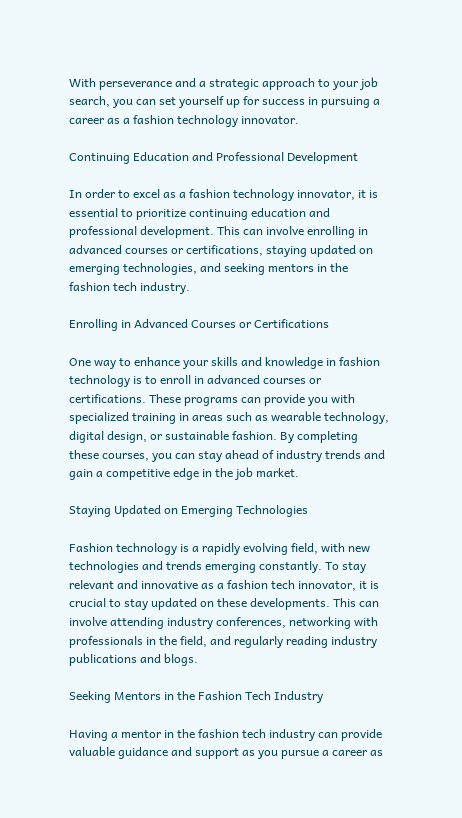With perseverance and a strategic approach to your job search, you can set yourself up for success in pursuing a career as a fashion technology innovator.

Continuing Education and Professional Development

In order to excel as a fashion technology innovator, it is essential to prioritize continuing education and professional development. This can involve enrolling in advanced courses or certifications, staying updated on emerging technologies, and seeking mentors in the fashion tech industry.

Enrolling in Advanced Courses or Certifications

One way to enhance your skills and knowledge in fashion technology is to enroll in advanced courses or certifications. These programs can provide you with specialized training in areas such as wearable technology, digital design, or sustainable fashion. By completing these courses, you can stay ahead of industry trends and gain a competitive edge in the job market.

Staying Updated on Emerging Technologies

Fashion technology is a rapidly evolving field, with new technologies and trends emerging constantly. To stay relevant and innovative as a fashion tech innovator, it is crucial to stay updated on these developments. This can involve attending industry conferences, networking with professionals in the field, and regularly reading industry publications and blogs.

Seeking Mentors in the Fashion Tech Industry

Having a mentor in the fashion tech industry can provide valuable guidance and support as you pursue a career as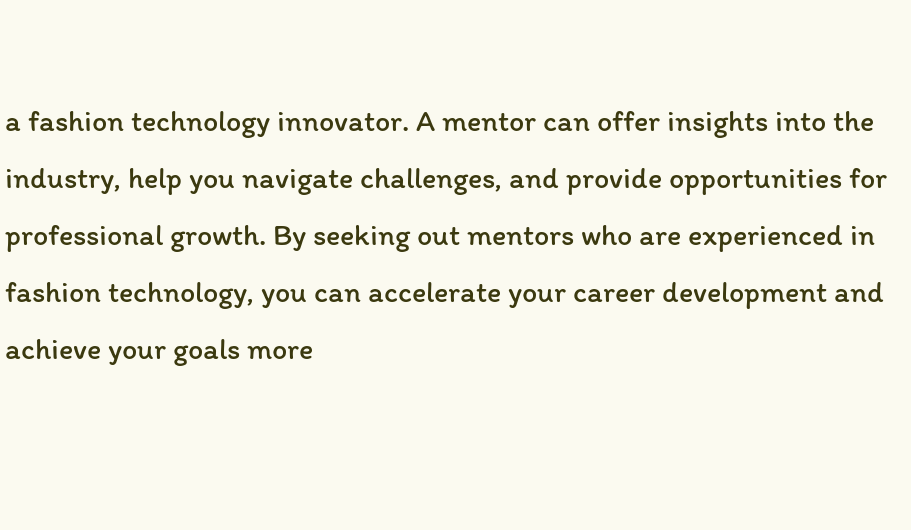a fashion technology innovator. A mentor can offer insights into the industry, help you navigate challenges, and provide opportunities for professional growth. By seeking out mentors who are experienced in fashion technology, you can accelerate your career development and achieve your goals more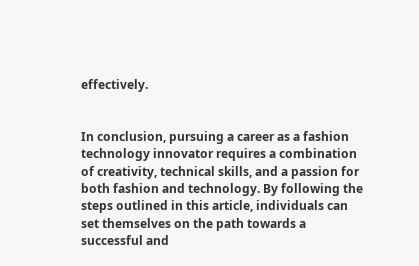effectively.


In conclusion, pursuing a career as a fashion technology innovator requires a combination of creativity, technical skills, and a passion for both fashion and technology. By following the steps outlined in this article, individuals can set themselves on the path towards a successful and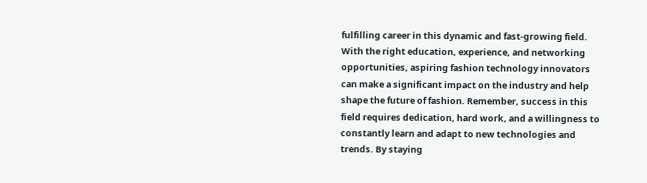fulfilling career in this dynamic and fast-growing field. With the right education, experience, and networking opportunities, aspiring fashion technology innovators can make a significant impact on the industry and help shape the future of fashion. Remember, success in this field requires dedication, hard work, and a willingness to constantly learn and adapt to new technologies and trends. By staying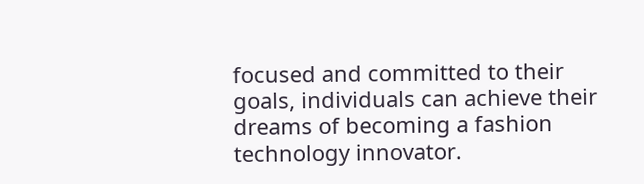focused and committed to their goals, individuals can achieve their dreams of becoming a fashion technology innovator.